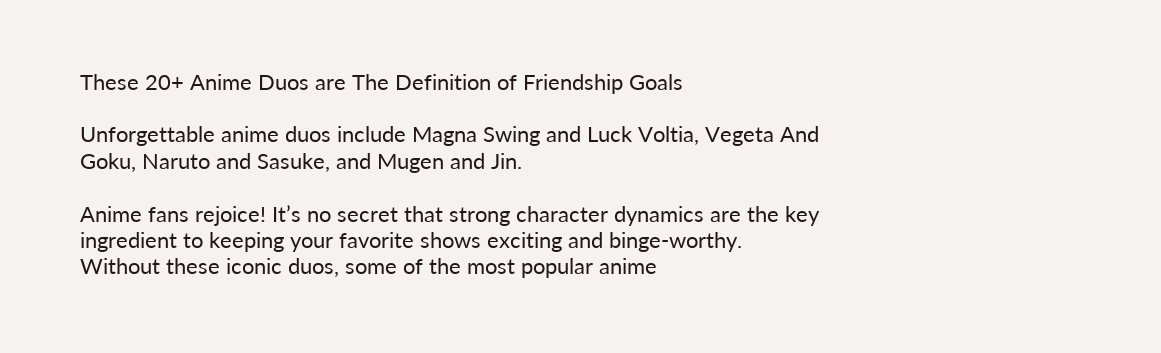These 20+ Anime Duos are The Definition of Friendship Goals

Unforgettable anime duos include Magna Swing and Luck Voltia, Vegeta And Goku, Naruto and Sasuke, and Mugen and Jin.

Anime fans rejoice! It’s no secret that strong character dynamics are the key ingredient to keeping your favorite shows exciting and binge-worthy. Without these iconic duos, some of the most popular anime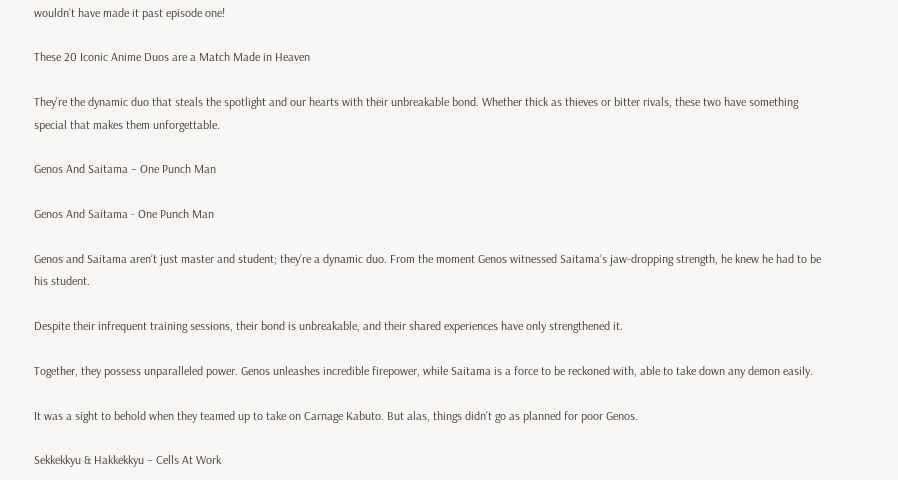wouldn’t have made it past episode one!

These 20 Iconic Anime Duos are a Match Made in Heaven

They’re the dynamic duo that steals the spotlight and our hearts with their unbreakable bond. Whether thick as thieves or bitter rivals, these two have something special that makes them unforgettable.

Genos And Saitama – One Punch Man

Genos And Saitama - One Punch Man

Genos and Saitama aren’t just master and student; they’re a dynamic duo. From the moment Genos witnessed Saitama’s jaw-dropping strength, he knew he had to be his student.

Despite their infrequent training sessions, their bond is unbreakable, and their shared experiences have only strengthened it.

Together, they possess unparalleled power. Genos unleashes incredible firepower, while Saitama is a force to be reckoned with, able to take down any demon easily.

It was a sight to behold when they teamed up to take on Carnage Kabuto. But alas, things didn’t go as planned for poor Genos.

Sekkekkyu & Hakkekkyu – Cells At Work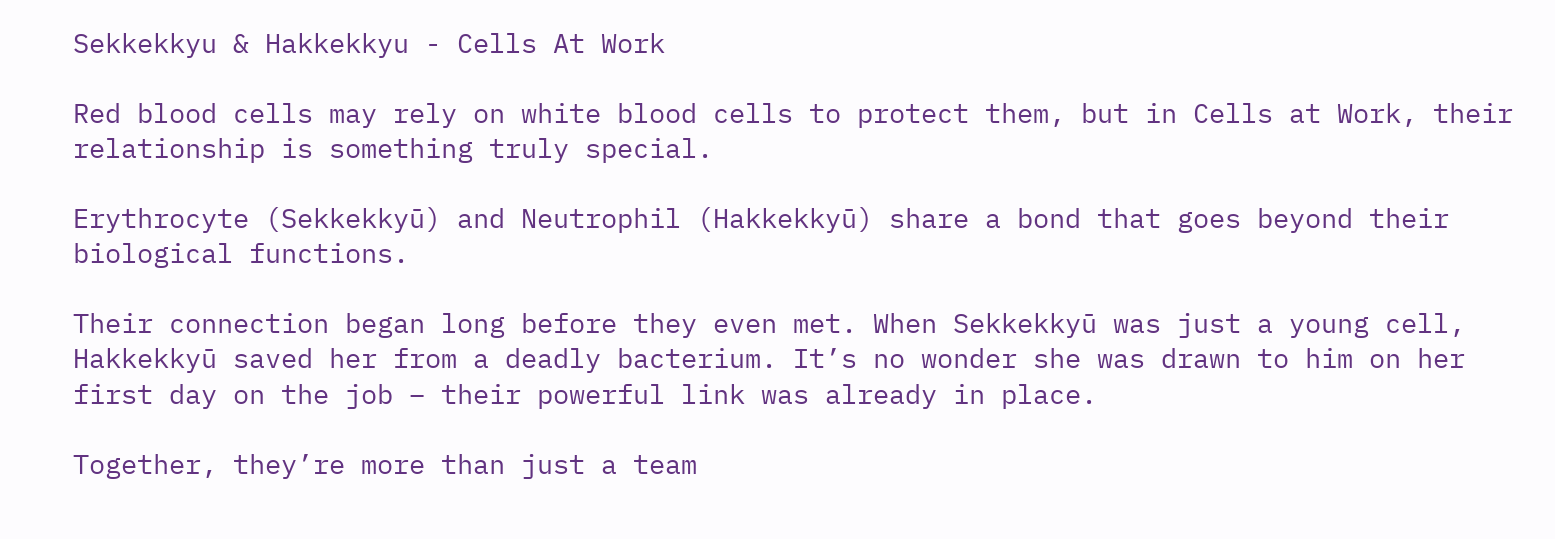Sekkekkyu & Hakkekkyu - Cells At Work

Red blood cells may rely on white blood cells to protect them, but in Cells at Work, their relationship is something truly special.

Erythrocyte (Sekkekkyū) and Neutrophil (Hakkekkyū) share a bond that goes beyond their biological functions.

Their connection began long before they even met. When Sekkekkyū was just a young cell, Hakkekkyū saved her from a deadly bacterium. It’s no wonder she was drawn to him on her first day on the job – their powerful link was already in place.

Together, they’re more than just a team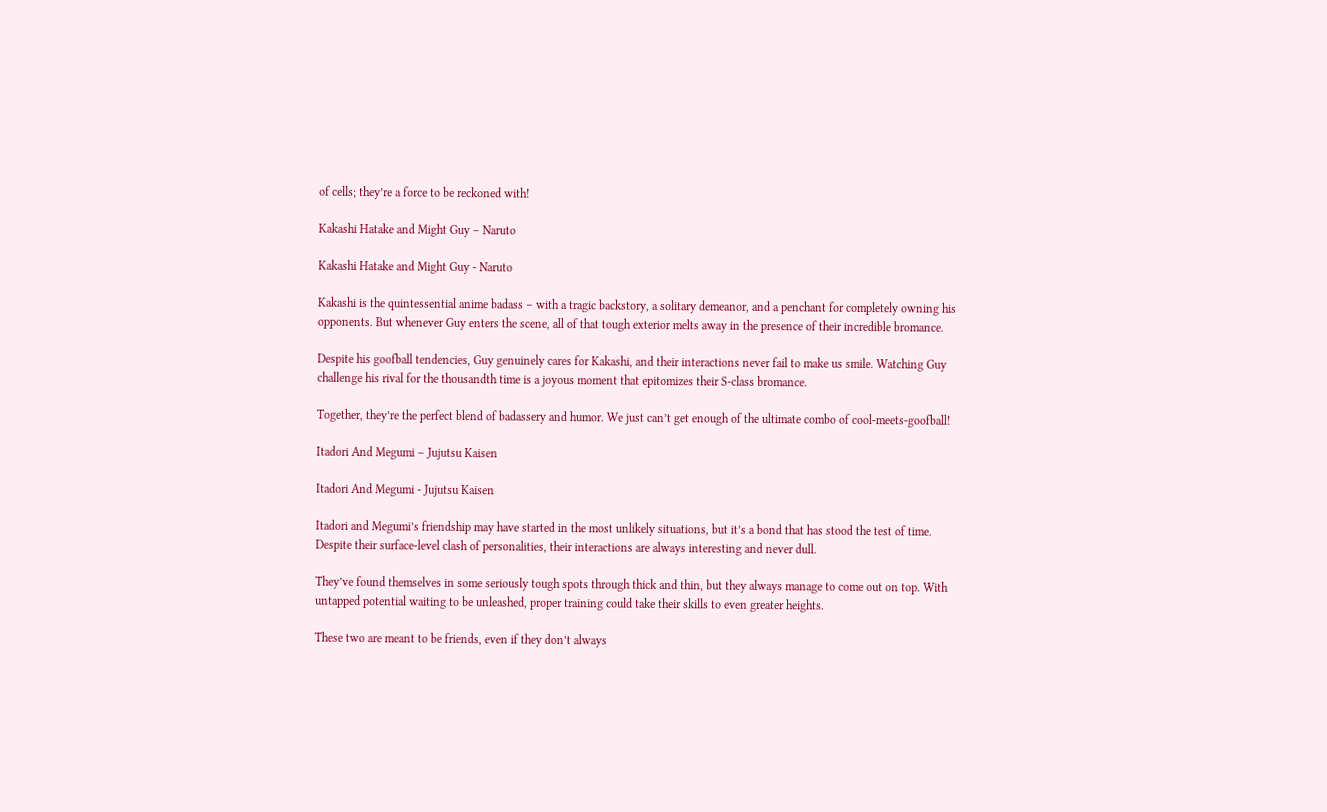of cells; they’re a force to be reckoned with!

Kakashi Hatake and Might Guy – Naruto

Kakashi Hatake and Might Guy - Naruto

Kakashi is the quintessential anime badass – with a tragic backstory, a solitary demeanor, and a penchant for completely owning his opponents. But whenever Guy enters the scene, all of that tough exterior melts away in the presence of their incredible bromance.

Despite his goofball tendencies, Guy genuinely cares for Kakashi, and their interactions never fail to make us smile. Watching Guy challenge his rival for the thousandth time is a joyous moment that epitomizes their S-class bromance.

Together, they’re the perfect blend of badassery and humor. We just can’t get enough of the ultimate combo of cool-meets-goofball!

Itadori And Megumi – Jujutsu Kaisen

Itadori And Megumi - Jujutsu Kaisen

Itadori and Megumi’s friendship may have started in the most unlikely situations, but it’s a bond that has stood the test of time. Despite their surface-level clash of personalities, their interactions are always interesting and never dull.

They’ve found themselves in some seriously tough spots through thick and thin, but they always manage to come out on top. With untapped potential waiting to be unleashed, proper training could take their skills to even greater heights.

These two are meant to be friends, even if they don’t always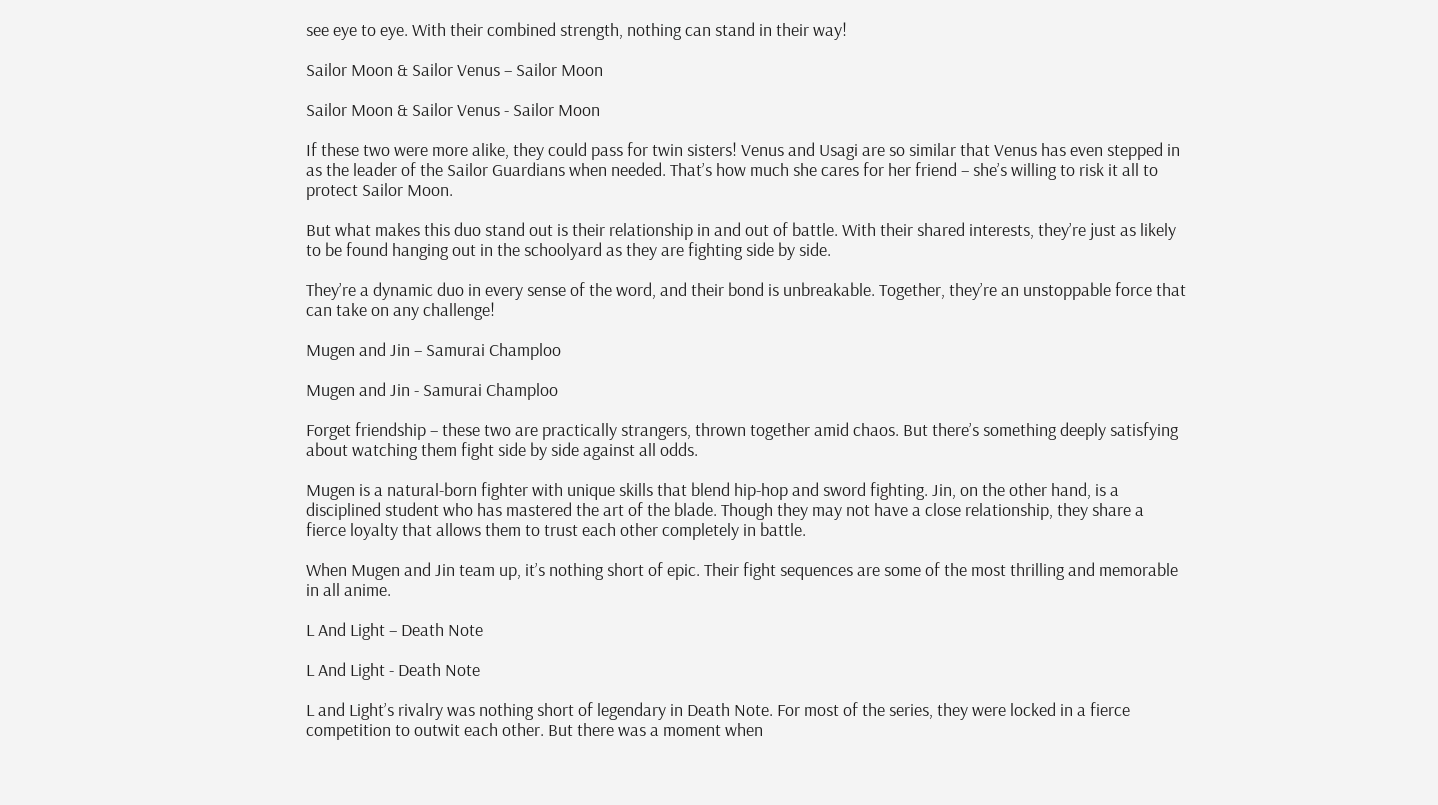see eye to eye. With their combined strength, nothing can stand in their way!

Sailor Moon & Sailor Venus – Sailor Moon

Sailor Moon & Sailor Venus - Sailor Moon

If these two were more alike, they could pass for twin sisters! Venus and Usagi are so similar that Venus has even stepped in as the leader of the Sailor Guardians when needed. That’s how much she cares for her friend – she’s willing to risk it all to protect Sailor Moon.

But what makes this duo stand out is their relationship in and out of battle. With their shared interests, they’re just as likely to be found hanging out in the schoolyard as they are fighting side by side.

They’re a dynamic duo in every sense of the word, and their bond is unbreakable. Together, they’re an unstoppable force that can take on any challenge!

Mugen and Jin – Samurai Champloo

Mugen and Jin - Samurai Champloo

Forget friendship – these two are practically strangers, thrown together amid chaos. But there’s something deeply satisfying about watching them fight side by side against all odds.

Mugen is a natural-born fighter with unique skills that blend hip-hop and sword fighting. Jin, on the other hand, is a disciplined student who has mastered the art of the blade. Though they may not have a close relationship, they share a fierce loyalty that allows them to trust each other completely in battle.

When Mugen and Jin team up, it’s nothing short of epic. Their fight sequences are some of the most thrilling and memorable in all anime.

L And Light – Death Note

L And Light - Death Note

L and Light’s rivalry was nothing short of legendary in Death Note. For most of the series, they were locked in a fierce competition to outwit each other. But there was a moment when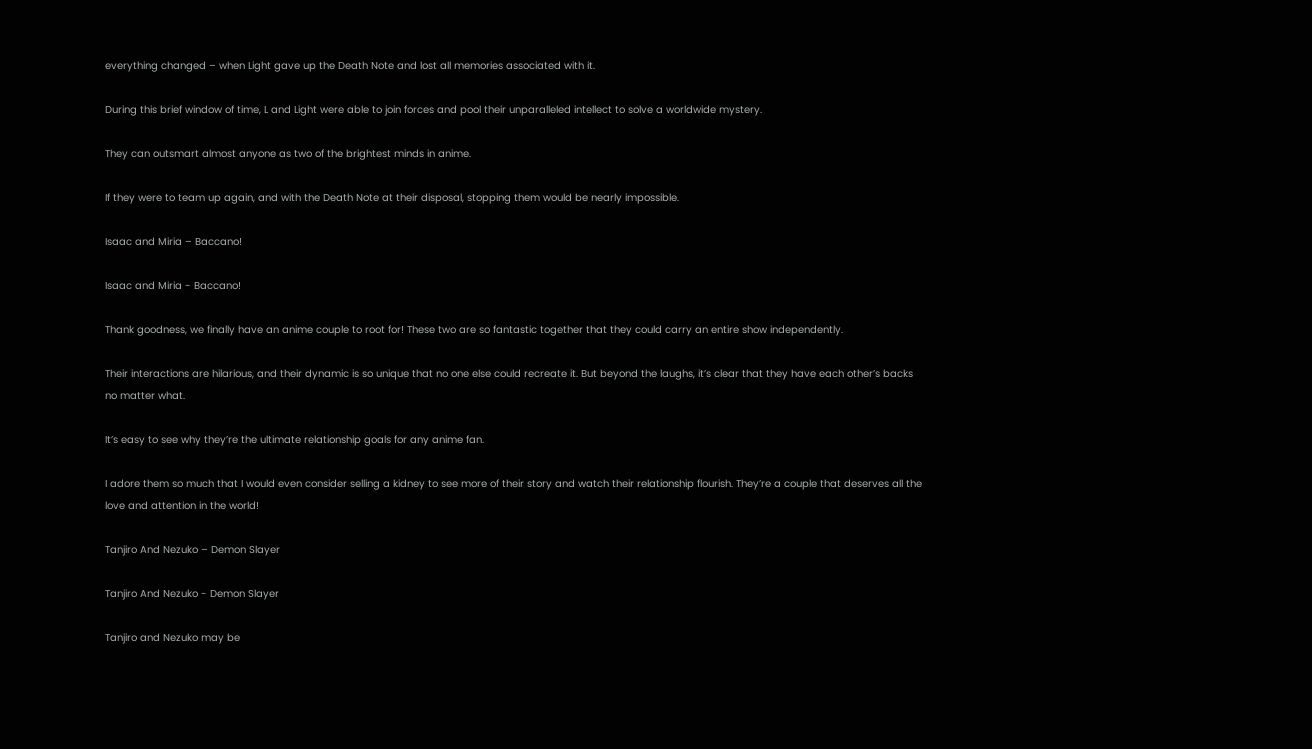everything changed – when Light gave up the Death Note and lost all memories associated with it.

During this brief window of time, L and Light were able to join forces and pool their unparalleled intellect to solve a worldwide mystery.

They can outsmart almost anyone as two of the brightest minds in anime.

If they were to team up again, and with the Death Note at their disposal, stopping them would be nearly impossible.

Isaac and Miria – Baccano!

Isaac and Miria - Baccano!

Thank goodness, we finally have an anime couple to root for! These two are so fantastic together that they could carry an entire show independently.

Their interactions are hilarious, and their dynamic is so unique that no one else could recreate it. But beyond the laughs, it’s clear that they have each other’s backs no matter what.

It’s easy to see why they’re the ultimate relationship goals for any anime fan.

I adore them so much that I would even consider selling a kidney to see more of their story and watch their relationship flourish. They’re a couple that deserves all the love and attention in the world!

Tanjiro And Nezuko – Demon Slayer

Tanjiro And Nezuko - Demon Slayer

Tanjiro and Nezuko may be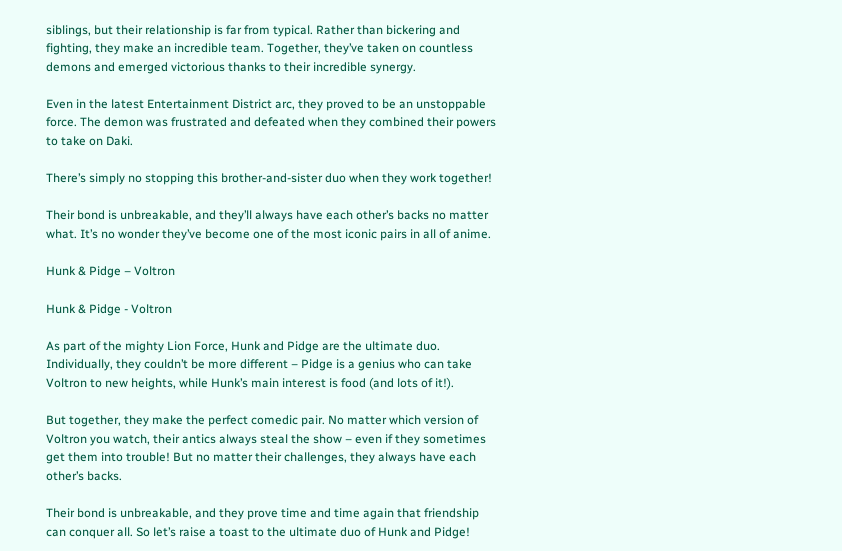siblings, but their relationship is far from typical. Rather than bickering and fighting, they make an incredible team. Together, they’ve taken on countless demons and emerged victorious thanks to their incredible synergy.

Even in the latest Entertainment District arc, they proved to be an unstoppable force. The demon was frustrated and defeated when they combined their powers to take on Daki.

There’s simply no stopping this brother-and-sister duo when they work together!

Their bond is unbreakable, and they’ll always have each other’s backs no matter what. It’s no wonder they’ve become one of the most iconic pairs in all of anime.

Hunk & Pidge – Voltron

Hunk & Pidge - Voltron

As part of the mighty Lion Force, Hunk and Pidge are the ultimate duo. Individually, they couldn’t be more different – Pidge is a genius who can take Voltron to new heights, while Hunk’s main interest is food (and lots of it!).

But together, they make the perfect comedic pair. No matter which version of Voltron you watch, their antics always steal the show – even if they sometimes get them into trouble! But no matter their challenges, they always have each other’s backs.

Their bond is unbreakable, and they prove time and time again that friendship can conquer all. So let’s raise a toast to the ultimate duo of Hunk and Pidge!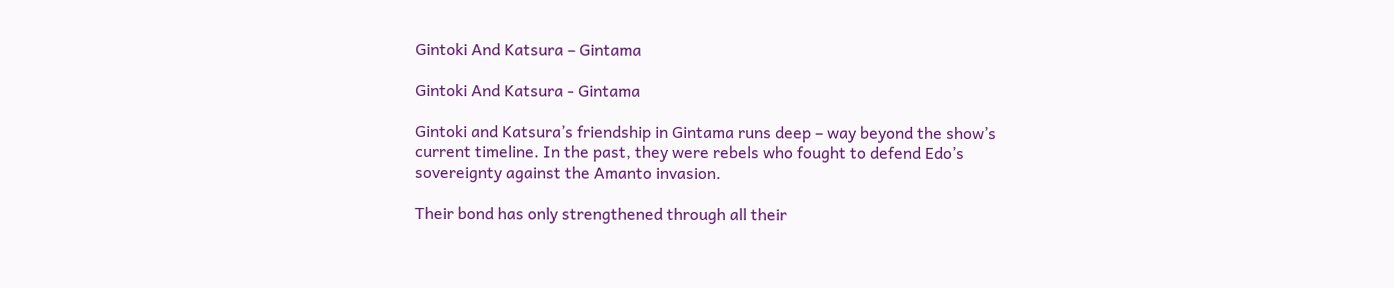Gintoki And Katsura – Gintama

Gintoki And Katsura - Gintama

Gintoki and Katsura’s friendship in Gintama runs deep – way beyond the show’s current timeline. In the past, they were rebels who fought to defend Edo’s sovereignty against the Amanto invasion.

Their bond has only strengthened through all their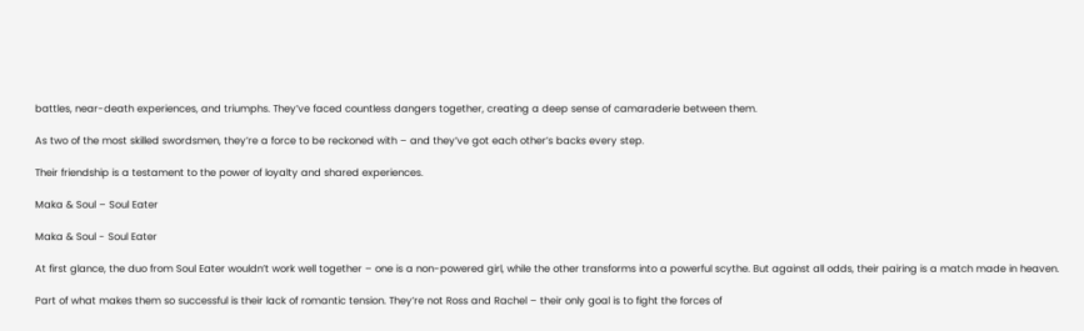battles, near-death experiences, and triumphs. They’ve faced countless dangers together, creating a deep sense of camaraderie between them.

As two of the most skilled swordsmen, they’re a force to be reckoned with – and they’ve got each other’s backs every step.

Their friendship is a testament to the power of loyalty and shared experiences.

Maka & Soul – Soul Eater

Maka & Soul - Soul Eater

At first glance, the duo from Soul Eater wouldn’t work well together – one is a non-powered girl, while the other transforms into a powerful scythe. But against all odds, their pairing is a match made in heaven.

Part of what makes them so successful is their lack of romantic tension. They’re not Ross and Rachel – their only goal is to fight the forces of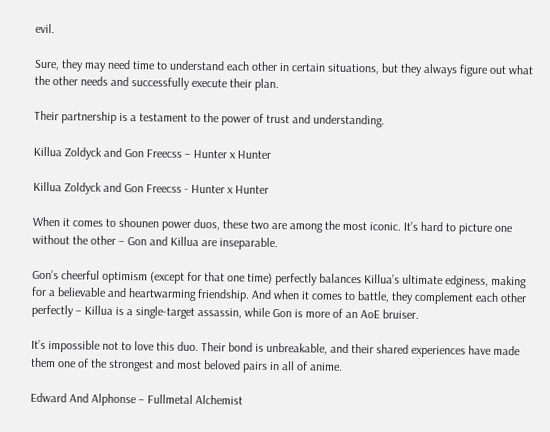evil.

Sure, they may need time to understand each other in certain situations, but they always figure out what the other needs and successfully execute their plan.

Their partnership is a testament to the power of trust and understanding.

Killua Zoldyck and Gon Freecss – Hunter x Hunter

Killua Zoldyck and Gon Freecss - Hunter x Hunter

When it comes to shounen power duos, these two are among the most iconic. It’s hard to picture one without the other – Gon and Killua are inseparable.

Gon’s cheerful optimism (except for that one time) perfectly balances Killua’s ultimate edginess, making for a believable and heartwarming friendship. And when it comes to battle, they complement each other perfectly – Killua is a single-target assassin, while Gon is more of an AoE bruiser.

It’s impossible not to love this duo. Their bond is unbreakable, and their shared experiences have made them one of the strongest and most beloved pairs in all of anime.

Edward And Alphonse – Fullmetal Alchemist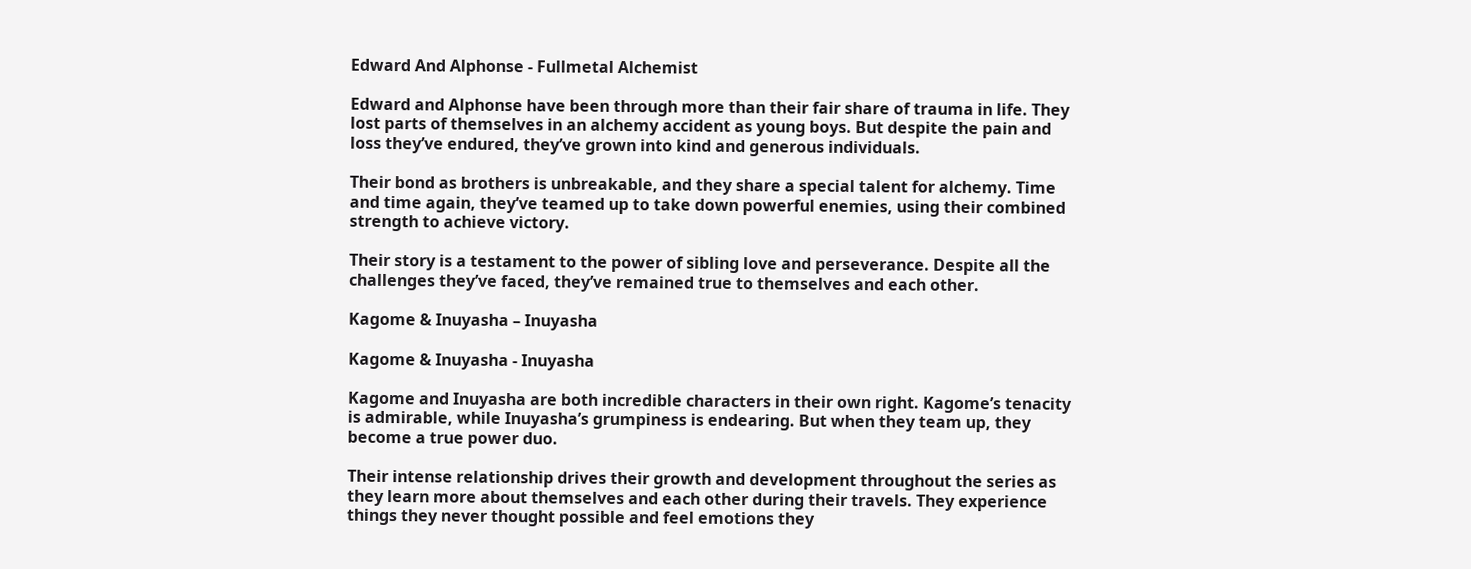Edward And Alphonse - Fullmetal Alchemist

Edward and Alphonse have been through more than their fair share of trauma in life. They lost parts of themselves in an alchemy accident as young boys. But despite the pain and loss they’ve endured, they’ve grown into kind and generous individuals.

Their bond as brothers is unbreakable, and they share a special talent for alchemy. Time and time again, they’ve teamed up to take down powerful enemies, using their combined strength to achieve victory.

Their story is a testament to the power of sibling love and perseverance. Despite all the challenges they’ve faced, they’ve remained true to themselves and each other.

Kagome & Inuyasha – Inuyasha

Kagome & Inuyasha - Inuyasha

Kagome and Inuyasha are both incredible characters in their own right. Kagome’s tenacity is admirable, while Inuyasha’s grumpiness is endearing. But when they team up, they become a true power duo.

Their intense relationship drives their growth and development throughout the series as they learn more about themselves and each other during their travels. They experience things they never thought possible and feel emotions they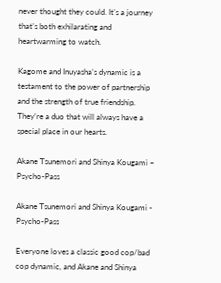never thought they could. It’s a journey that’s both exhilarating and heartwarming to watch.

Kagome and Inuyasha’s dynamic is a testament to the power of partnership and the strength of true friendship. They’re a duo that will always have a special place in our hearts.

Akane Tsunemori and Shinya Kougami – Psycho-Pass

Akane Tsunemori and Shinya Kougami - Psycho-Pass

Everyone loves a classic good cop/bad cop dynamic, and Akane and Shinya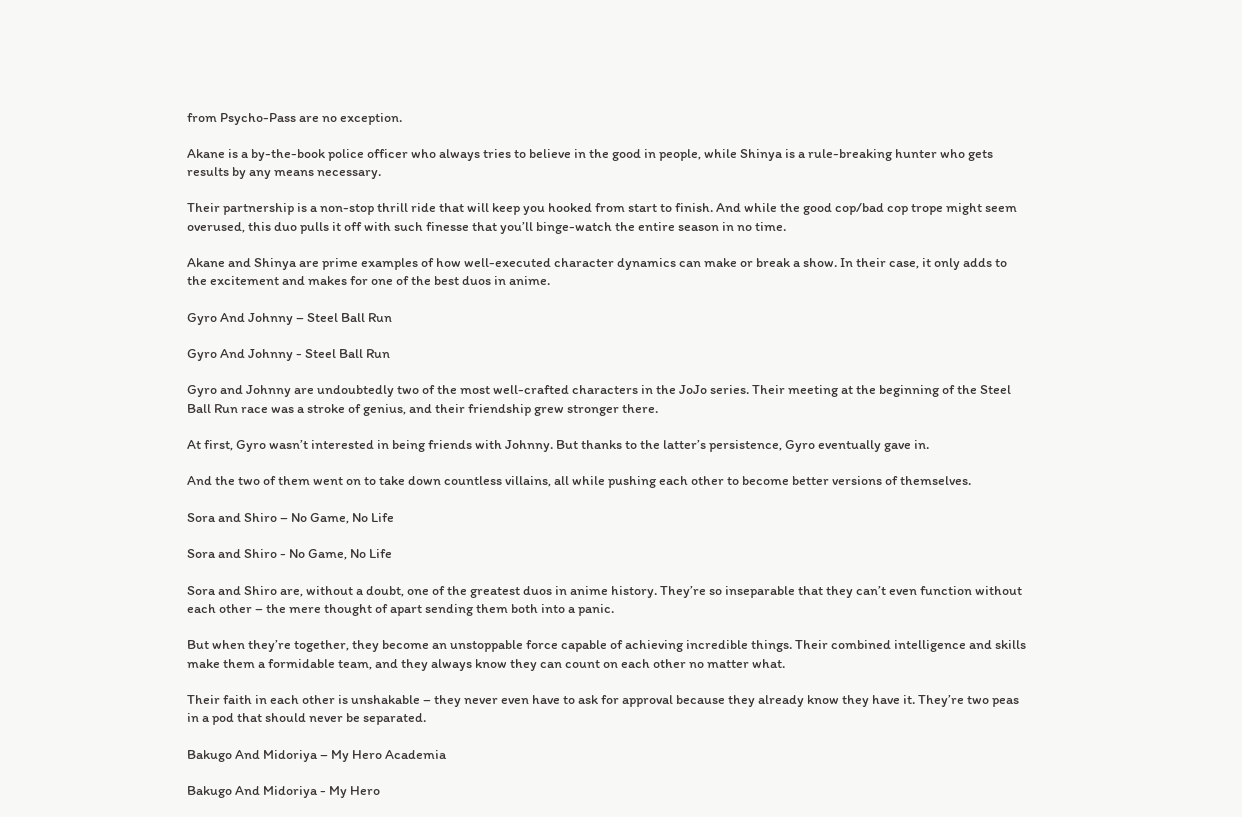from Psycho-Pass are no exception.

Akane is a by-the-book police officer who always tries to believe in the good in people, while Shinya is a rule-breaking hunter who gets results by any means necessary.

Their partnership is a non-stop thrill ride that will keep you hooked from start to finish. And while the good cop/bad cop trope might seem overused, this duo pulls it off with such finesse that you’ll binge-watch the entire season in no time.

Akane and Shinya are prime examples of how well-executed character dynamics can make or break a show. In their case, it only adds to the excitement and makes for one of the best duos in anime.

Gyro And Johnny – Steel Ball Run

Gyro And Johnny - Steel Ball Run

Gyro and Johnny are undoubtedly two of the most well-crafted characters in the JoJo series. Their meeting at the beginning of the Steel Ball Run race was a stroke of genius, and their friendship grew stronger there.

At first, Gyro wasn’t interested in being friends with Johnny. But thanks to the latter’s persistence, Gyro eventually gave in.

And the two of them went on to take down countless villains, all while pushing each other to become better versions of themselves.

Sora and Shiro – No Game, No Life

Sora and Shiro - No Game, No Life

Sora and Shiro are, without a doubt, one of the greatest duos in anime history. They’re so inseparable that they can’t even function without each other – the mere thought of apart sending them both into a panic.

But when they’re together, they become an unstoppable force capable of achieving incredible things. Their combined intelligence and skills make them a formidable team, and they always know they can count on each other no matter what.

Their faith in each other is unshakable – they never even have to ask for approval because they already know they have it. They’re two peas in a pod that should never be separated.

Bakugo And Midoriya – My Hero Academia

Bakugo And Midoriya - My Hero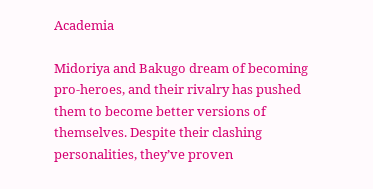Academia

Midoriya and Bakugo dream of becoming pro-heroes, and their rivalry has pushed them to become better versions of themselves. Despite their clashing personalities, they’ve proven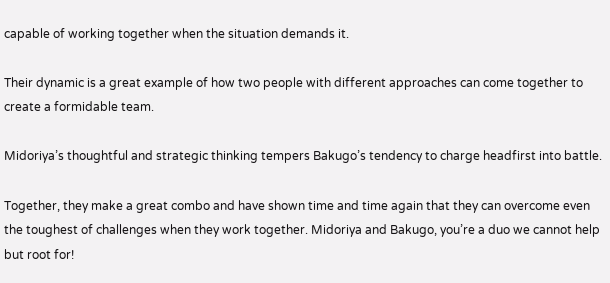capable of working together when the situation demands it.

Their dynamic is a great example of how two people with different approaches can come together to create a formidable team.

Midoriya’s thoughtful and strategic thinking tempers Bakugo’s tendency to charge headfirst into battle.

Together, they make a great combo and have shown time and time again that they can overcome even the toughest of challenges when they work together. Midoriya and Bakugo, you’re a duo we cannot help but root for!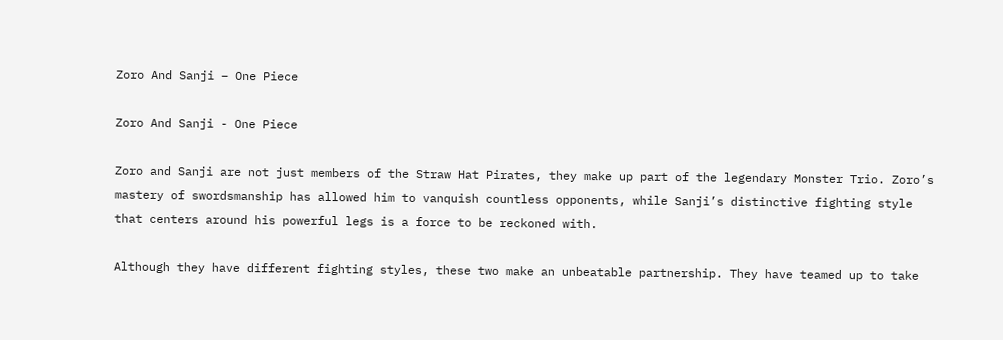Zoro And Sanji – One Piece

Zoro And Sanji - One Piece

Zoro and Sanji are not just members of the Straw Hat Pirates, they make up part of the legendary Monster Trio. Zoro’s mastery of swordsmanship has allowed him to vanquish countless opponents, while Sanji’s distinctive fighting style that centers around his powerful legs is a force to be reckoned with.

Although they have different fighting styles, these two make an unbeatable partnership. They have teamed up to take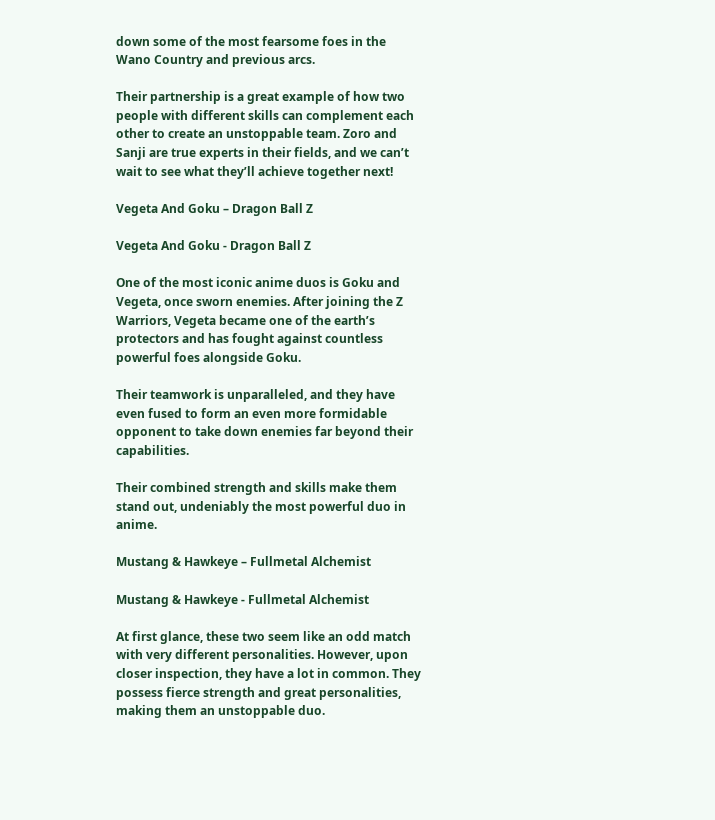down some of the most fearsome foes in the Wano Country and previous arcs.

Their partnership is a great example of how two people with different skills can complement each other to create an unstoppable team. Zoro and Sanji are true experts in their fields, and we can’t wait to see what they’ll achieve together next!

Vegeta And Goku – Dragon Ball Z

Vegeta And Goku - Dragon Ball Z

One of the most iconic anime duos is Goku and Vegeta, once sworn enemies. After joining the Z Warriors, Vegeta became one of the earth’s protectors and has fought against countless powerful foes alongside Goku.

Their teamwork is unparalleled, and they have even fused to form an even more formidable opponent to take down enemies far beyond their capabilities.

Their combined strength and skills make them stand out, undeniably the most powerful duo in anime.

Mustang & Hawkeye – Fullmetal Alchemist

Mustang & Hawkeye - Fullmetal Alchemist

At first glance, these two seem like an odd match with very different personalities. However, upon closer inspection, they have a lot in common. They possess fierce strength and great personalities, making them an unstoppable duo.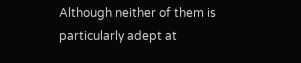Although neither of them is particularly adept at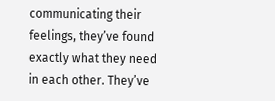communicating their feelings, they’ve found exactly what they need in each other. They’ve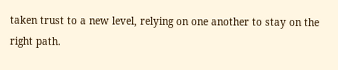taken trust to a new level, relying on one another to stay on the right path.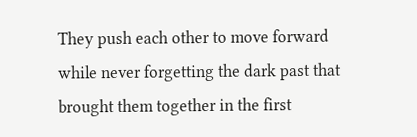They push each other to move forward while never forgetting the dark past that brought them together in the first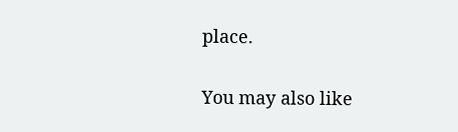place.

You may also like